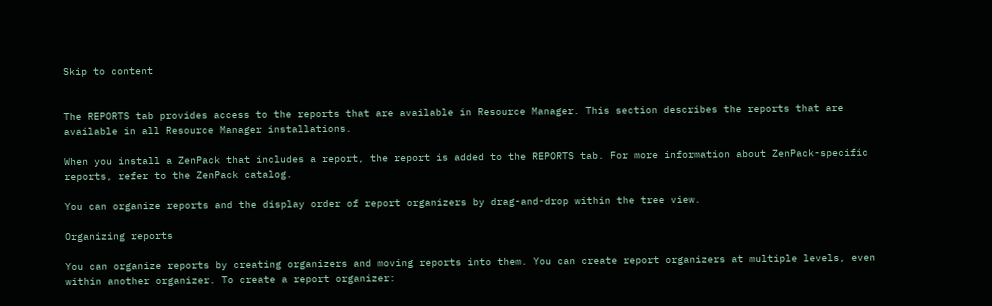Skip to content


The REPORTS tab provides access to the reports that are available in Resource Manager. This section describes the reports that are available in all Resource Manager installations.

When you install a ZenPack that includes a report, the report is added to the REPORTS tab. For more information about ZenPack-specific reports, refer to the ZenPack catalog.

You can organize reports and the display order of report organizers by drag-and-drop within the tree view.

Organizing reports

You can organize reports by creating organizers and moving reports into them. You can create report organizers at multiple levels, even within another organizer. To create a report organizer: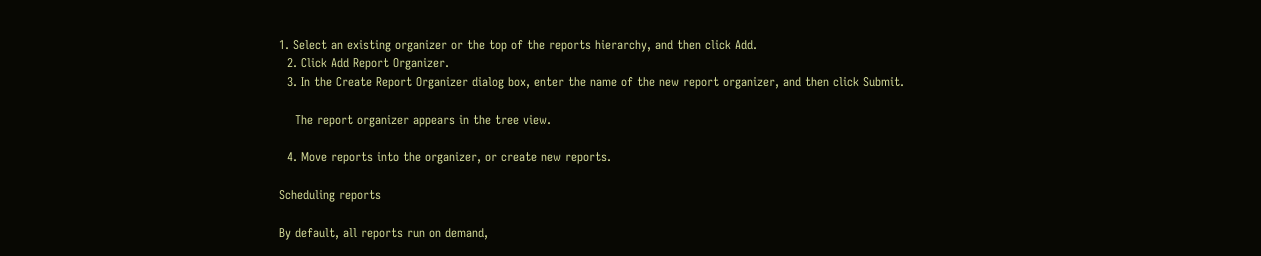1. Select an existing organizer or the top of the reports hierarchy, and then click Add.
  2. Click Add Report Organizer.
  3. In the Create Report Organizer dialog box, enter the name of the new report organizer, and then click Submit.

    The report organizer appears in the tree view.

  4. Move reports into the organizer, or create new reports.

Scheduling reports

By default, all reports run on demand,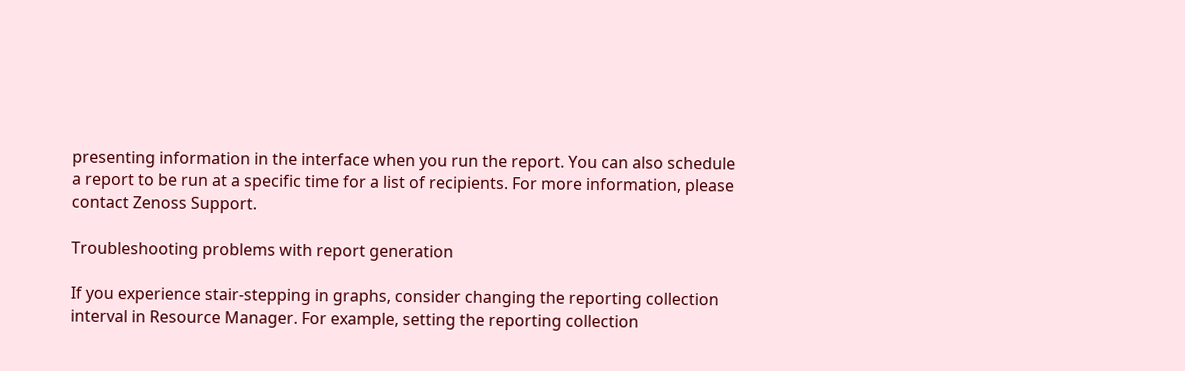presenting information in the interface when you run the report. You can also schedule a report to be run at a specific time for a list of recipients. For more information, please contact Zenoss Support.

Troubleshooting problems with report generation

If you experience stair-stepping in graphs, consider changing the reporting collection interval in Resource Manager. For example, setting the reporting collection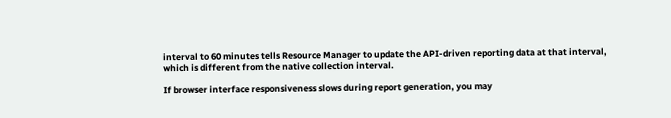interval to 60 minutes tells Resource Manager to update the API-driven reporting data at that interval, which is different from the native collection interval.

If browser interface responsiveness slows during report generation, you may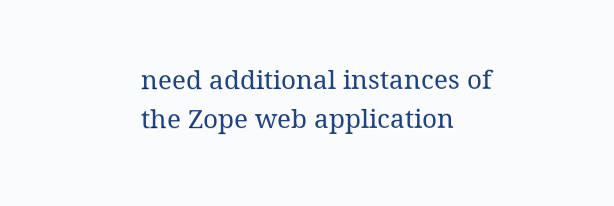need additional instances of the Zope web application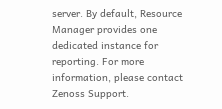server. By default, Resource Manager provides one dedicated instance for reporting. For more information, please contact Zenoss Support.